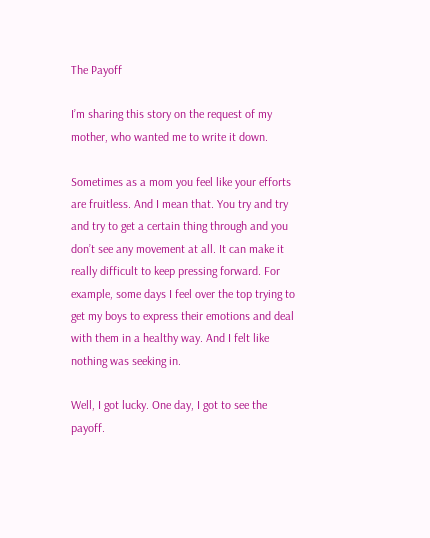The Payoff

I’m sharing this story on the request of my mother, who wanted me to write it down.

Sometimes as a mom you feel like your efforts are fruitless. And I mean that. You try and try and try to get a certain thing through and you don’t see any movement at all. It can make it really difficult to keep pressing forward. For example, some days I feel over the top trying to get my boys to express their emotions and deal with them in a healthy way. And I felt like nothing was seeking in.

Well, I got lucky. One day, I got to see the payoff.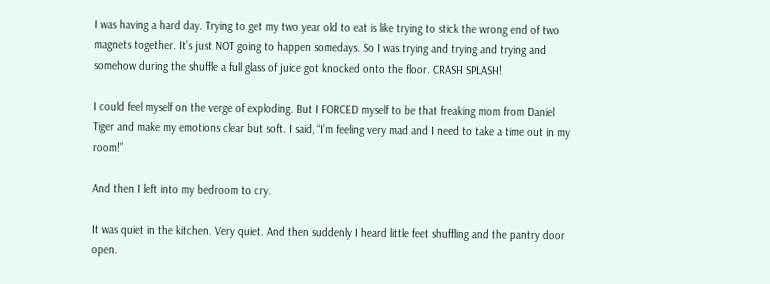I was having a hard day. Trying to get my two year old to eat is like trying to stick the wrong end of two magnets together. It’s just NOT going to happen somedays. So I was trying and trying and trying and somehow during the shuffle a full glass of juice got knocked onto the floor. CRASH SPLASH!

I could feel myself on the verge of exploding. But I FORCED myself to be that freaking mom from Daniel Tiger and make my emotions clear but soft. I said, “I’m feeling very mad and I need to take a time out in my room!”

And then I left into my bedroom to cry.

It was quiet in the kitchen. Very quiet. And then suddenly I heard little feet shuffling and the pantry door open.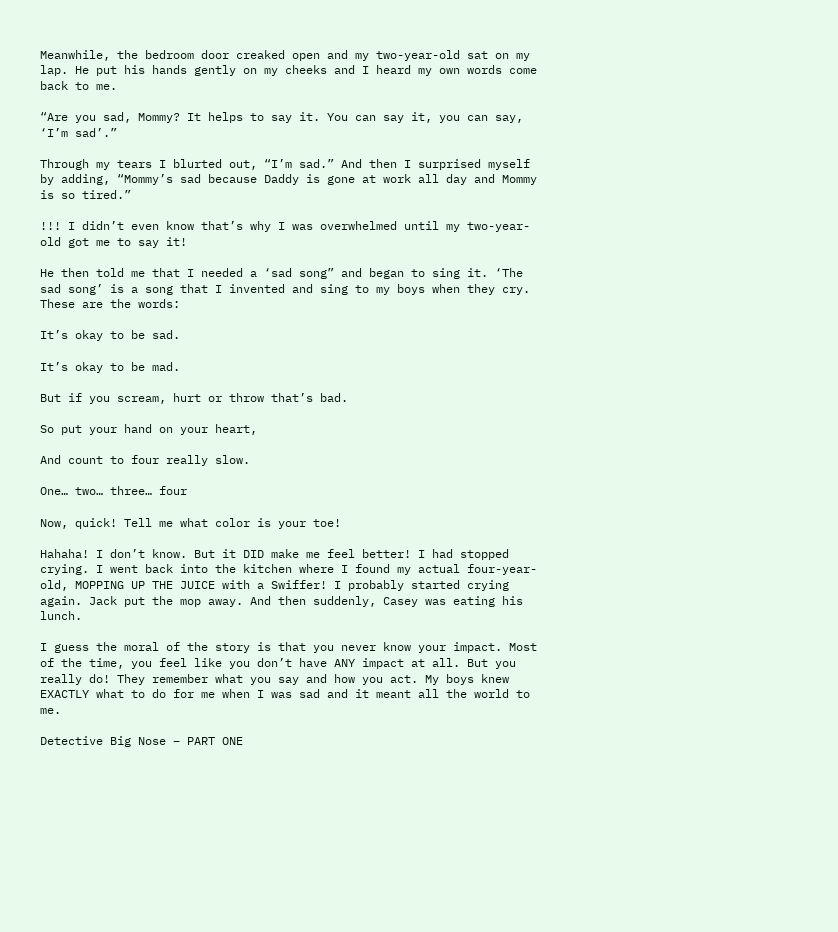Meanwhile, the bedroom door creaked open and my two-year-old sat on my lap. He put his hands gently on my cheeks and I heard my own words come back to me.

“Are you sad, Mommy? It helps to say it. You can say it, you can say, ‘I’m sad’.”

Through my tears I blurted out, “I’m sad.” And then I surprised myself by adding, “Mommy’s sad because Daddy is gone at work all day and Mommy is so tired.”

!!! I didn’t even know that’s why I was overwhelmed until my two-year-old got me to say it!

He then told me that I needed a ‘sad song” and began to sing it. ‘The sad song’ is a song that I invented and sing to my boys when they cry. These are the words:

It’s okay to be sad.

It’s okay to be mad.

But if you scream, hurt or throw that’s bad.

So put your hand on your heart,

And count to four really slow.

One… two… three… four

Now, quick! Tell me what color is your toe!

Hahaha! I don’t know. But it DID make me feel better! I had stopped crying. I went back into the kitchen where I found my actual four-year-old, MOPPING UP THE JUICE with a Swiffer! I probably started crying again. Jack put the mop away. And then suddenly, Casey was eating his lunch.

I guess the moral of the story is that you never know your impact. Most of the time, you feel like you don’t have ANY impact at all. But you really do! They remember what you say and how you act. My boys knew EXACTLY what to do for me when I was sad and it meant all the world to me.

Detective Big Nose – PART ONE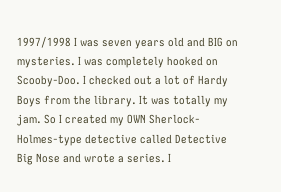1997/1998 I was seven years old and BIG on mysteries. I was completely hooked on Scooby-Doo. I checked out a lot of Hardy Boys from the library. It was totally my jam. So I created my OWN Sherlock-Holmes-type detective called Detective Big Nose and wrote a series. I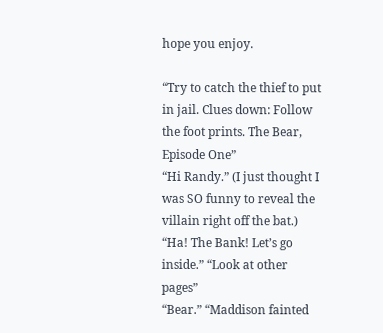hope you enjoy.

“Try to catch the thief to put in jail. Clues down: Follow the foot prints. The Bear, Episode One”
“Hi Randy.” (I just thought I was SO funny to reveal the villain right off the bat.)
“Ha! The Bank! Let’s go inside.” “Look at other pages”
“Bear.” “Maddison fainted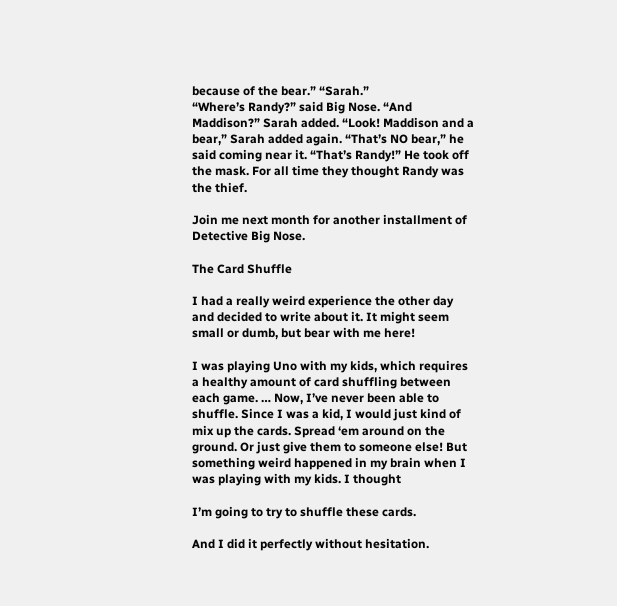because of the bear.” “Sarah.”
“Where’s Randy?” said Big Nose. “And Maddison?” Sarah added. “Look! Maddison and a bear,” Sarah added again. “That’s NO bear,” he said coming near it. “That’s Randy!” He took off the mask. For all time they thought Randy was the thief.

Join me next month for another installment of Detective Big Nose.

The Card Shuffle

I had a really weird experience the other day and decided to write about it. It might seem small or dumb, but bear with me here!

I was playing Uno with my kids, which requires a healthy amount of card shuffling between each game. … Now, I’ve never been able to shuffle. Since I was a kid, I would just kind of mix up the cards. Spread ‘em around on the ground. Or just give them to someone else! But something weird happened in my brain when I was playing with my kids. I thought

I’m going to try to shuffle these cards.

And I did it perfectly without hesitation.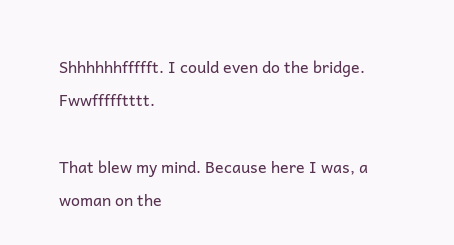Shhhhhhffffft. I could even do the bridge. Fwwffffftttt.

That blew my mind. Because here I was, a woman on the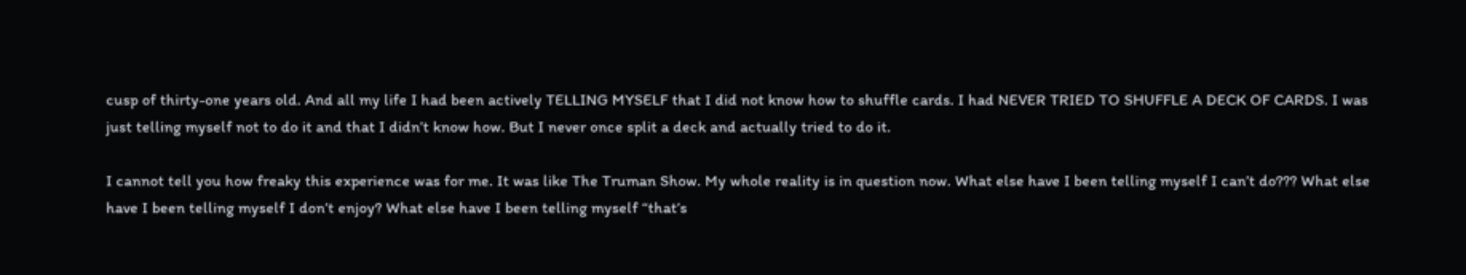cusp of thirty-one years old. And all my life I had been actively TELLING MYSELF that I did not know how to shuffle cards. I had NEVER TRIED TO SHUFFLE A DECK OF CARDS. I was just telling myself not to do it and that I didn’t know how. But I never once split a deck and actually tried to do it.

I cannot tell you how freaky this experience was for me. It was like The Truman Show. My whole reality is in question now. What else have I been telling myself I can’t do??? What else have I been telling myself I don’t enjoy? What else have I been telling myself “that’s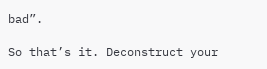bad”.

So that’s it. Deconstruct your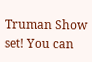Truman Show set! You can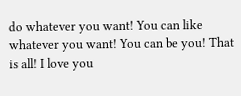do whatever you want! You can like whatever you want! You can be you! That is all! I love you